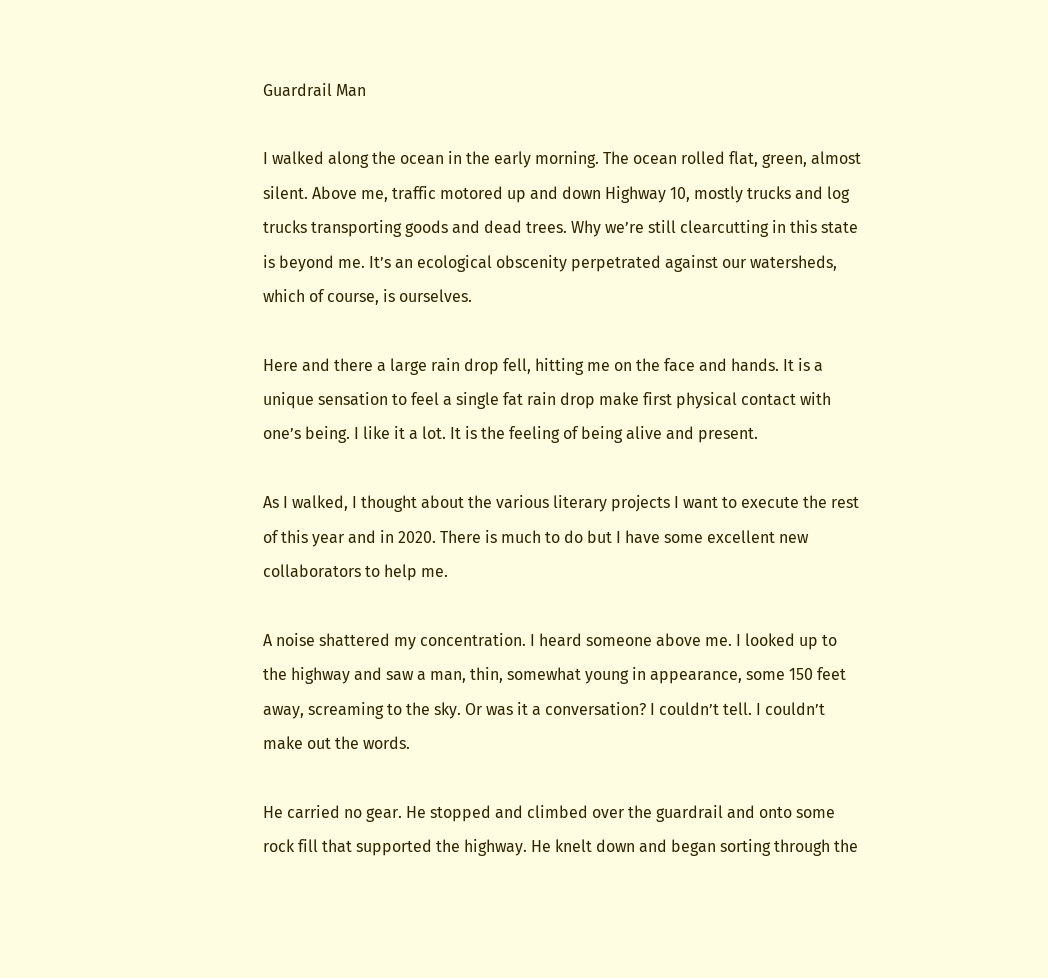Guardrail Man

I walked along the ocean in the early morning. The ocean rolled flat, green, almost silent. Above me, traffic motored up and down Highway 10, mostly trucks and log trucks transporting goods and dead trees. Why we’re still clearcutting in this state is beyond me. It’s an ecological obscenity perpetrated against our watersheds, which of course, is ourselves.

Here and there a large rain drop fell, hitting me on the face and hands. It is a unique sensation to feel a single fat rain drop make first physical contact with one’s being. I like it a lot. It is the feeling of being alive and present.

As I walked, I thought about the various literary projects I want to execute the rest of this year and in 2020. There is much to do but I have some excellent new collaborators to help me.

A noise shattered my concentration. I heard someone above me. I looked up to the highway and saw a man, thin, somewhat young in appearance, some 150 feet away, screaming to the sky. Or was it a conversation? I couldn’t tell. I couldn’t make out the words.

He carried no gear. He stopped and climbed over the guardrail and onto some rock fill that supported the highway. He knelt down and began sorting through the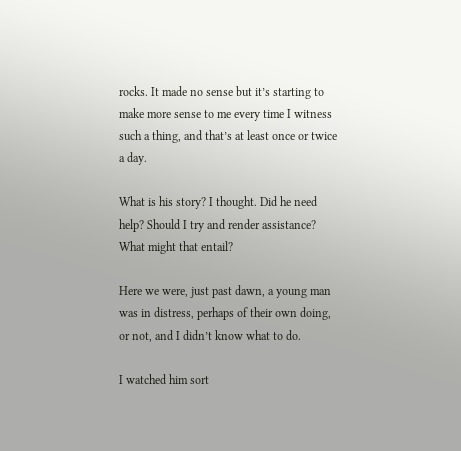rocks. It made no sense but it’s starting to make more sense to me every time I witness such a thing, and that’s at least once or twice a day.

What is his story? I thought. Did he need help? Should I try and render assistance? What might that entail?

Here we were, just past dawn, a young man was in distress, perhaps of their own doing, or not, and I didn’t know what to do.

I watched him sort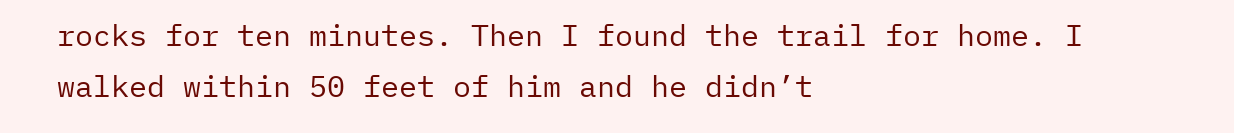rocks for ten minutes. Then I found the trail for home. I walked within 50 feet of him and he didn’t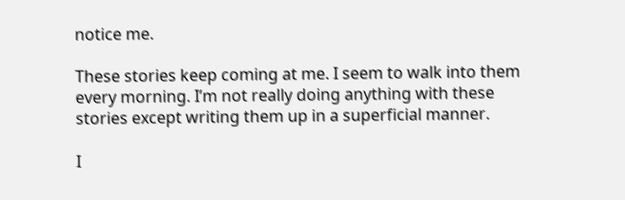notice me.

These stories keep coming at me. I seem to walk into them every morning. I’m not really doing anything with these stories except writing them up in a superficial manner.

I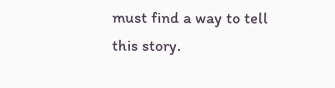must find a way to tell this story.